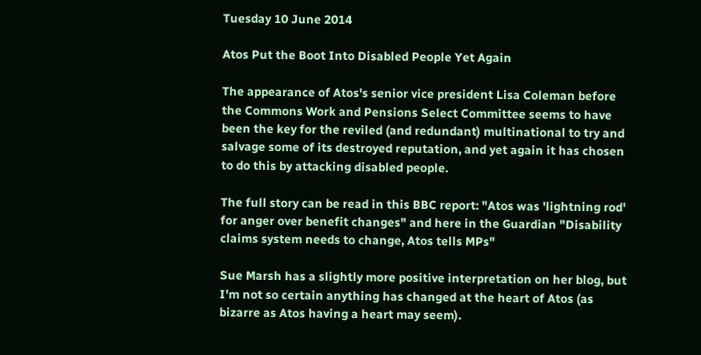Tuesday 10 June 2014

Atos Put the Boot Into Disabled People Yet Again

The appearance of Atos's senior vice president Lisa Coleman before the Commons Work and Pensions Select Committee seems to have been the key for the reviled (and redundant) multinational to try and salvage some of its destroyed reputation, and yet again it has chosen to do this by attacking disabled people.

The full story can be read in this BBC report: "Atos was 'lightning rod' for anger over benefit changes" and here in the Guardian "Disability claims system needs to change, Atos tells MPs"

Sue Marsh has a slightly more positive interpretation on her blog, but I'm not so certain anything has changed at the heart of Atos (as bizarre as Atos having a heart may seem).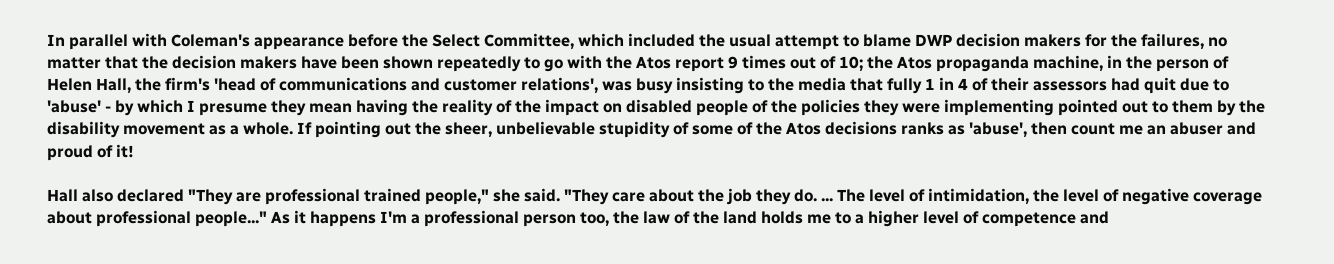In parallel with Coleman's appearance before the Select Committee, which included the usual attempt to blame DWP decision makers for the failures, no matter that the decision makers have been shown repeatedly to go with the Atos report 9 times out of 10; the Atos propaganda machine, in the person of Helen Hall, the firm's 'head of communications and customer relations', was busy insisting to the media that fully 1 in 4 of their assessors had quit due to 'abuse' - by which I presume they mean having the reality of the impact on disabled people of the policies they were implementing pointed out to them by the disability movement as a whole. If pointing out the sheer, unbelievable stupidity of some of the Atos decisions ranks as 'abuse', then count me an abuser and proud of it!

Hall also declared "They are professional trained people," she said. "They care about the job they do. ... The level of intimidation, the level of negative coverage about professional people..." As it happens I'm a professional person too, the law of the land holds me to a higher level of competence and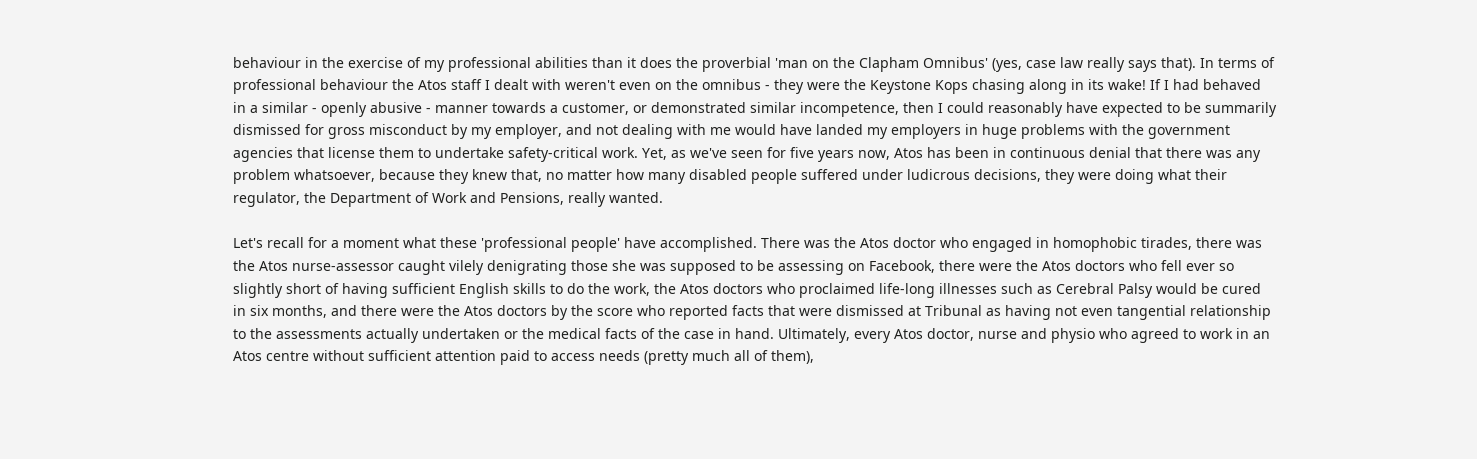behaviour in the exercise of my professional abilities than it does the proverbial 'man on the Clapham Omnibus' (yes, case law really says that). In terms of professional behaviour the Atos staff I dealt with weren't even on the omnibus - they were the Keystone Kops chasing along in its wake! If I had behaved in a similar - openly abusive - manner towards a customer, or demonstrated similar incompetence, then I could reasonably have expected to be summarily dismissed for gross misconduct by my employer, and not dealing with me would have landed my employers in huge problems with the government agencies that license them to undertake safety-critical work. Yet, as we've seen for five years now, Atos has been in continuous denial that there was any problem whatsoever, because they knew that, no matter how many disabled people suffered under ludicrous decisions, they were doing what their regulator, the Department of Work and Pensions, really wanted.

Let's recall for a moment what these 'professional people' have accomplished. There was the Atos doctor who engaged in homophobic tirades, there was the Atos nurse-assessor caught vilely denigrating those she was supposed to be assessing on Facebook, there were the Atos doctors who fell ever so slightly short of having sufficient English skills to do the work, the Atos doctors who proclaimed life-long illnesses such as Cerebral Palsy would be cured in six months, and there were the Atos doctors by the score who reported facts that were dismissed at Tribunal as having not even tangential relationship to the assessments actually undertaken or the medical facts of the case in hand. Ultimately, every Atos doctor, nurse and physio who agreed to work in an Atos centre without sufficient attention paid to access needs (pretty much all of them),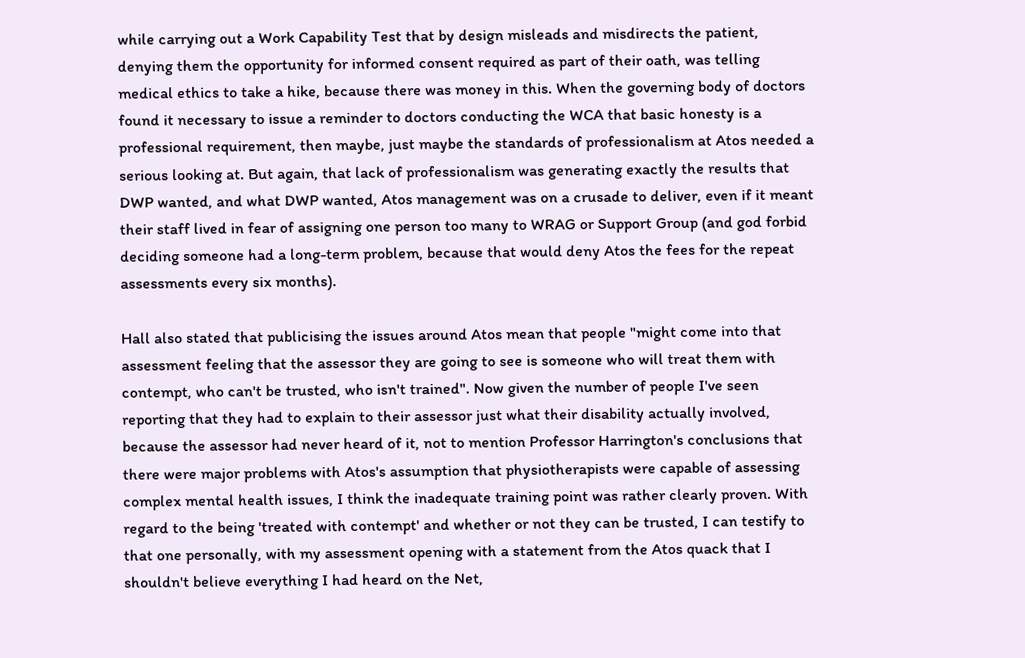while carrying out a Work Capability Test that by design misleads and misdirects the patient, denying them the opportunity for informed consent required as part of their oath, was telling medical ethics to take a hike, because there was money in this. When the governing body of doctors found it necessary to issue a reminder to doctors conducting the WCA that basic honesty is a professional requirement, then maybe, just maybe the standards of professionalism at Atos needed a serious looking at. But again, that lack of professionalism was generating exactly the results that DWP wanted, and what DWP wanted, Atos management was on a crusade to deliver, even if it meant their staff lived in fear of assigning one person too many to WRAG or Support Group (and god forbid deciding someone had a long-term problem, because that would deny Atos the fees for the repeat assessments every six months).

Hall also stated that publicising the issues around Atos mean that people "might come into that assessment feeling that the assessor they are going to see is someone who will treat them with contempt, who can't be trusted, who isn't trained". Now given the number of people I've seen reporting that they had to explain to their assessor just what their disability actually involved, because the assessor had never heard of it, not to mention Professor Harrington's conclusions that there were major problems with Atos's assumption that physiotherapists were capable of assessing complex mental health issues, I think the inadequate training point was rather clearly proven. With regard to the being 'treated with contempt' and whether or not they can be trusted, I can testify to that one personally, with my assessment opening with a statement from the Atos quack that I shouldn't believe everything I had heard on the Net,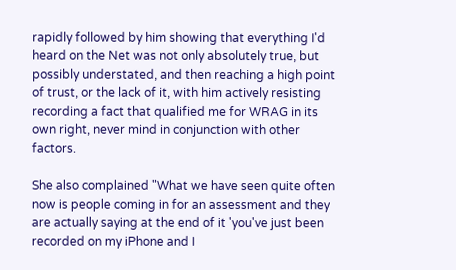rapidly followed by him showing that everything I'd heard on the Net was not only absolutely true, but possibly understated, and then reaching a high point of trust, or the lack of it, with him actively resisting recording a fact that qualified me for WRAG in its own right, never mind in conjunction with other factors.

She also complained "What we have seen quite often now is people coming in for an assessment and they are actually saying at the end of it 'you've just been recorded on my iPhone and I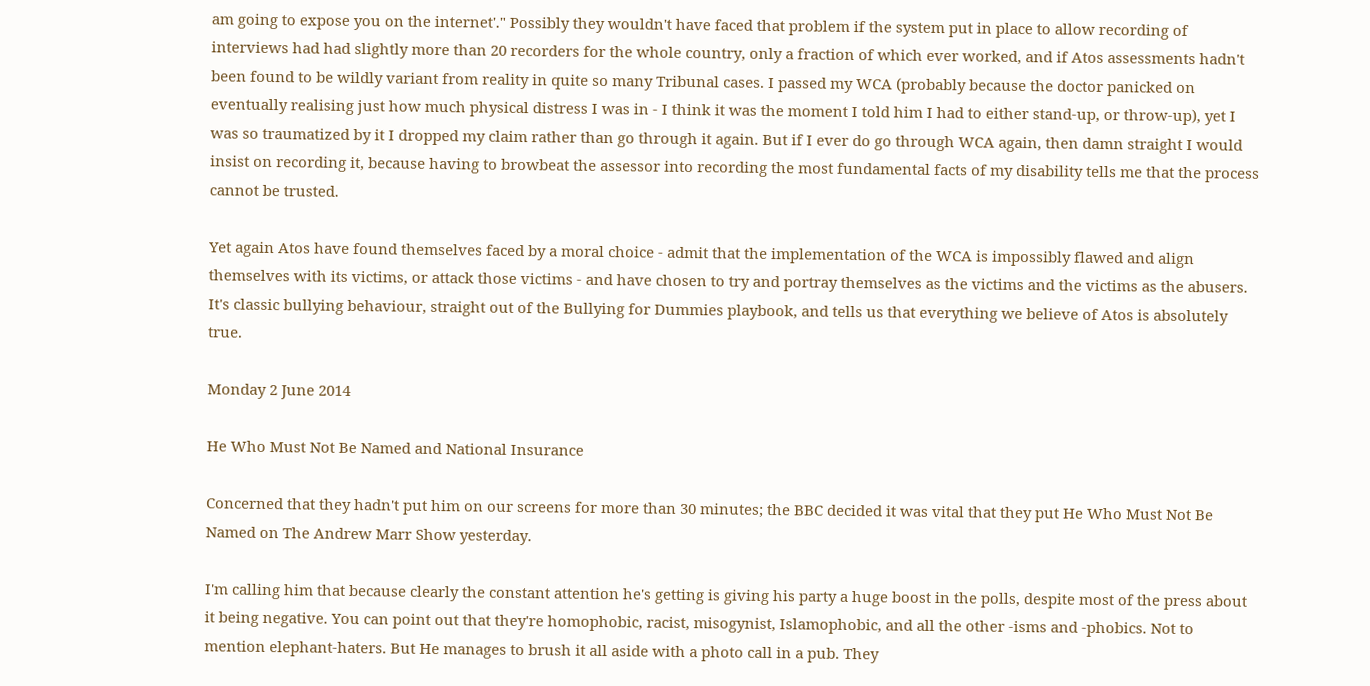am going to expose you on the internet'." Possibly they wouldn't have faced that problem if the system put in place to allow recording of interviews had had slightly more than 20 recorders for the whole country, only a fraction of which ever worked, and if Atos assessments hadn't been found to be wildly variant from reality in quite so many Tribunal cases. I passed my WCA (probably because the doctor panicked on eventually realising just how much physical distress I was in - I think it was the moment I told him I had to either stand-up, or throw-up), yet I was so traumatized by it I dropped my claim rather than go through it again. But if I ever do go through WCA again, then damn straight I would insist on recording it, because having to browbeat the assessor into recording the most fundamental facts of my disability tells me that the process cannot be trusted.

Yet again Atos have found themselves faced by a moral choice - admit that the implementation of the WCA is impossibly flawed and align themselves with its victims, or attack those victims - and have chosen to try and portray themselves as the victims and the victims as the abusers. It's classic bullying behaviour, straight out of the Bullying for Dummies playbook, and tells us that everything we believe of Atos is absolutely true.

Monday 2 June 2014

He Who Must Not Be Named and National Insurance

Concerned that they hadn't put him on our screens for more than 30 minutes; the BBC decided it was vital that they put He Who Must Not Be Named on The Andrew Marr Show yesterday.

I'm calling him that because clearly the constant attention he's getting is giving his party a huge boost in the polls, despite most of the press about it being negative. You can point out that they're homophobic, racist, misogynist, Islamophobic, and all the other -isms and -phobics. Not to mention elephant-haters. But He manages to brush it all aside with a photo call in a pub. They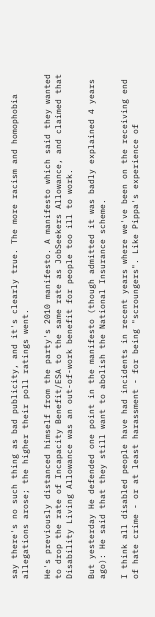say there's no such thing as bad publicity, and it's clearly true. The more racism and homophobia allegations arose; the higher their poll ratings went.

He's previously distanced himself from the party's 2010 manifesto. A manifesto which said they wanted to drop the rate of Incapacity Benefit/ESA to the same rate as JobSeekers Allowance, and claimed that Disability Living Allowance was an out-of-work benefit for people too ill to work.

But yesterday He defended one point in the manifesto (though admitted it was badly explained 4 years ago): He said that they still want to abolish the National Insurance scheme.

I think all disabled people have had incidents in recent years where we've been on the receiving end of hate crime - or at least harassment - for being "scroungers". Like Pippa's experience of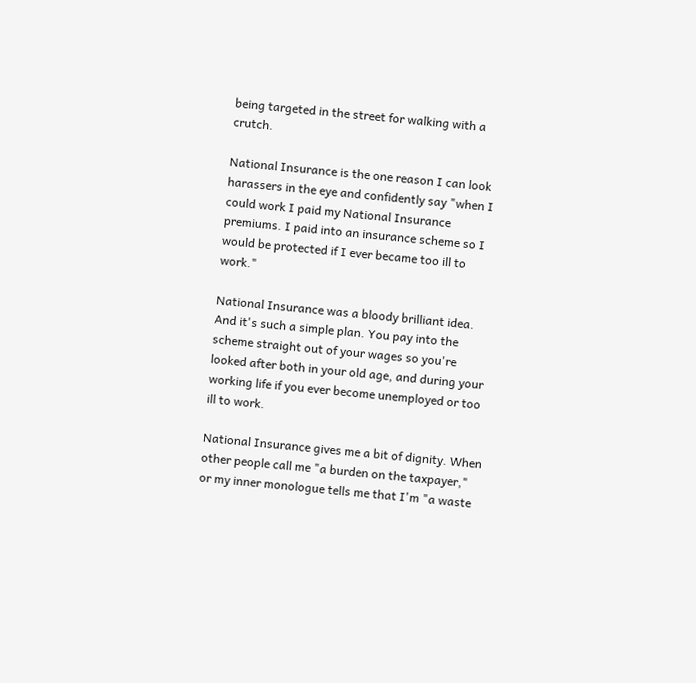being targeted in the street for walking with a crutch.

National Insurance is the one reason I can look harassers in the eye and confidently say "when I could work I paid my National Insurance premiums. I paid into an insurance scheme so I would be protected if I ever became too ill to work."

National Insurance was a bloody brilliant idea. And it's such a simple plan. You pay into the scheme straight out of your wages so you're looked after both in your old age, and during your working life if you ever become unemployed or too ill to work.

National Insurance gives me a bit of dignity. When other people call me "a burden on the taxpayer," or my inner monologue tells me that I'm "a waste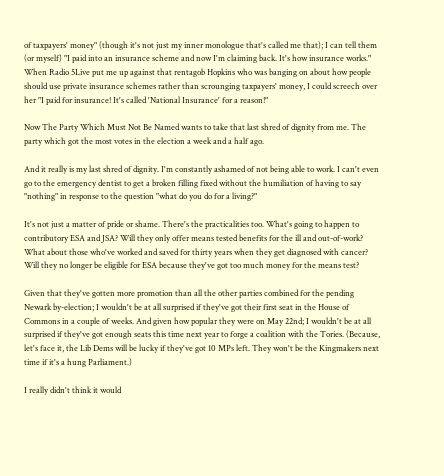of taxpayers' money" (though it's not just my inner monologue that's called me that); I can tell them (or myself) "I paid into an insurance scheme and now I'm claiming back. It's how insurance works." When Radio 5Live put me up against that rentagob Hopkins who was banging on about how people should use private insurance schemes rather than scrounging taxpayers' money, I could screech over her "I paid for insurance! It's called 'National Insurance' for a reason!"

Now The Party Which Must Not Be Named wants to take that last shred of dignity from me. The party which got the most votes in the election a week and a half ago.

And it really is my last shred of dignity. I'm constantly ashamed of not being able to work. I can't even go to the emergency dentist to get a broken filling fixed without the humiliation of having to say "nothing" in response to the question "what do you do for a living?"

It's not just a matter of pride or shame. There's the practicalities too. What's going to happen to contributory ESA and JSA? Will they only offer means tested benefits for the ill and out-of-work? What about those who've worked and saved for thirty years when they get diagnosed with cancer? Will they no longer be eligible for ESA because they've got too much money for the means test?

Given that they've gotten more promotion than all the other parties combined for the pending Newark by-election; I wouldn't be at all surprised if they've got their first seat in the House of Commons in a couple of weeks. And given how popular they were on May 22nd; I wouldn't be at all surprised if they've got enough seats this time next year to forge a coalition with the Tories. (Because, let's face it, the Lib Dems will be lucky if they've got 10 MPs left. They won't be the Kingmakers next time if it's a hung Parliament.)

I really didn't think it would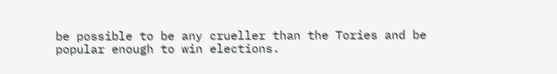be possible to be any crueller than the Tories and be popular enough to win elections.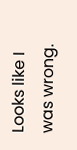Looks like I was wrong.